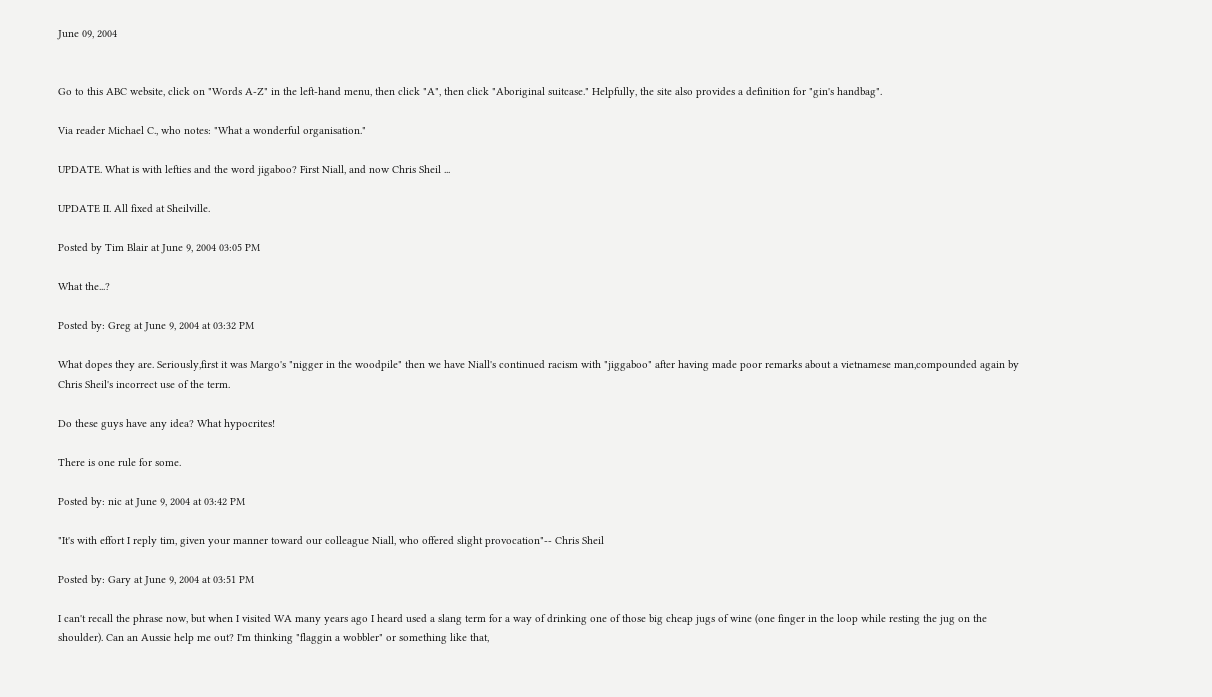June 09, 2004


Go to this ABC website, click on "Words A-Z" in the left-hand menu, then click "A", then click "Aboriginal suitcase." Helpfully, the site also provides a definition for "gin's handbag".

Via reader Michael C., who notes: "What a wonderful organisation."

UPDATE. What is with lefties and the word jigaboo? First Niall, and now Chris Sheil ...

UPDATE II. All fixed at Sheilville.

Posted by Tim Blair at June 9, 2004 03:05 PM

What the...?

Posted by: Greg at June 9, 2004 at 03:32 PM

What dopes they are. Seriously,first it was Margo's "nigger in the woodpile" then we have Niall's continued racism with "jiggaboo" after having made poor remarks about a vietnamese man,compounded again by Chris Sheil's incorrect use of the term.

Do these guys have any idea? What hypocrites!

There is one rule for some.

Posted by: nic at June 9, 2004 at 03:42 PM

"It's with effort I reply tim, given your manner toward our colleague Niall, who offered slight provocation"-- Chris Sheil

Posted by: Gary at June 9, 2004 at 03:51 PM

I can't recall the phrase now, but when I visited WA many years ago I heard used a slang term for a way of drinking one of those big cheap jugs of wine (one finger in the loop while resting the jug on the shoulder). Can an Aussie help me out? I'm thinking "flaggin a wobbler" or something like that,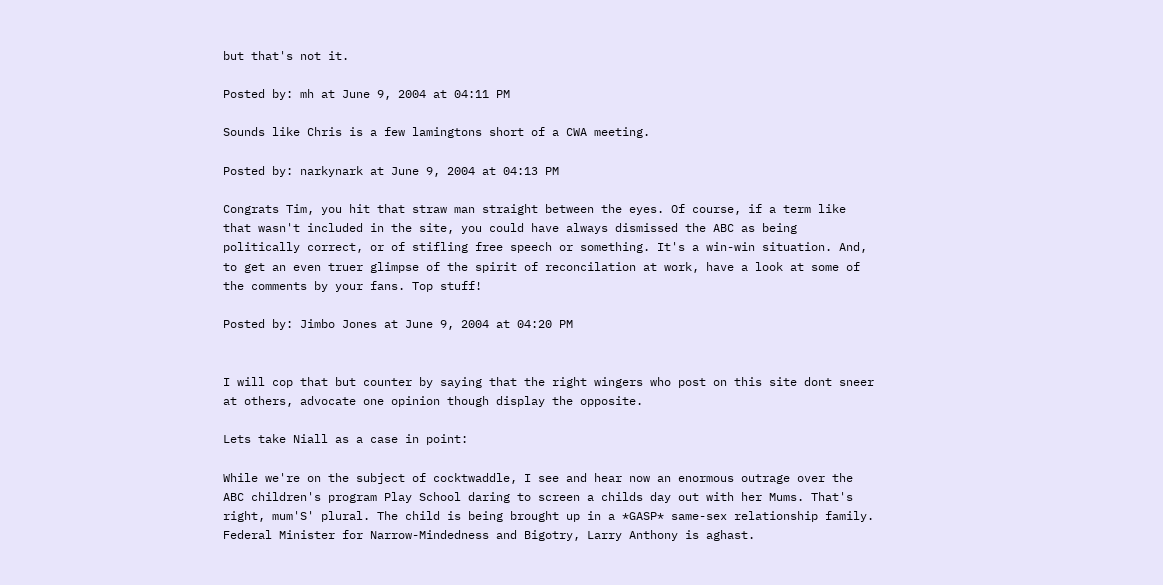but that's not it.

Posted by: mh at June 9, 2004 at 04:11 PM

Sounds like Chris is a few lamingtons short of a CWA meeting.

Posted by: narkynark at June 9, 2004 at 04:13 PM

Congrats Tim, you hit that straw man straight between the eyes. Of course, if a term like that wasn't included in the site, you could have always dismissed the ABC as being politically correct, or of stifling free speech or something. It's a win-win situation. And, to get an even truer glimpse of the spirit of reconcilation at work, have a look at some of the comments by your fans. Top stuff!

Posted by: Jimbo Jones at June 9, 2004 at 04:20 PM


I will cop that but counter by saying that the right wingers who post on this site dont sneer at others, advocate one opinion though display the opposite.

Lets take Niall as a case in point:

While we're on the subject of cocktwaddle, I see and hear now an enormous outrage over the ABC children's program Play School daring to screen a childs day out with her Mums. That's right, mum'S' plural. The child is being brought up in a *GASP* same-sex relationship family. Federal Minister for Narrow-Mindedness and Bigotry, Larry Anthony is aghast.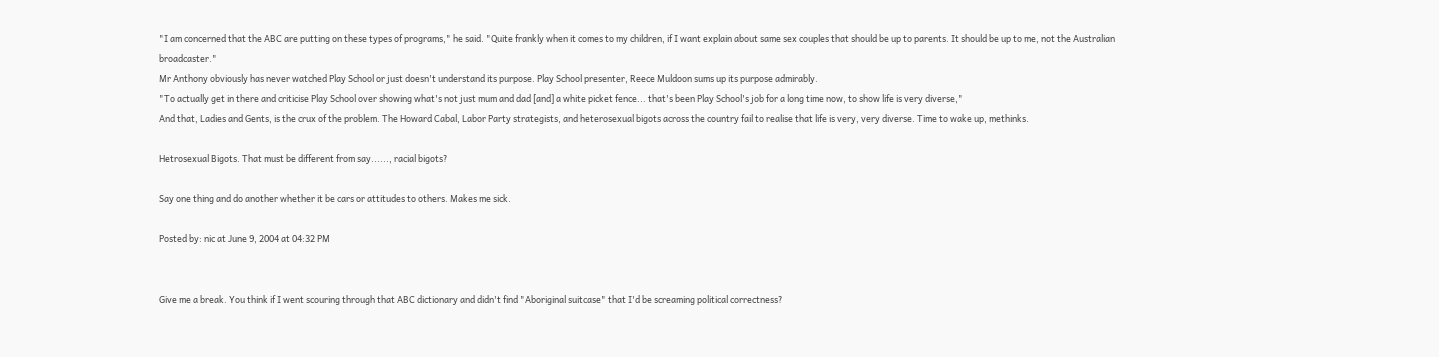"I am concerned that the ABC are putting on these types of programs," he said. "Quite frankly when it comes to my children, if I want explain about same sex couples that should be up to parents. It should be up to me, not the Australian broadcaster."
Mr Anthony obviously has never watched Play School or just doesn't understand its purpose. Play School presenter, Reece Muldoon sums up its purpose admirably.
"To actually get in there and criticise Play School over showing what's not just mum and dad [and] a white picket fence... that's been Play School's job for a long time now, to show life is very diverse,"
And that, Ladies and Gents, is the crux of the problem. The Howard Cabal, Labor Party strategists, and heterosexual bigots across the country fail to realise that life is very, very diverse. Time to wake up, methinks.

Hetrosexual Bigots. That must be different from say......, racial bigots?

Say one thing and do another whether it be cars or attitudes to others. Makes me sick.

Posted by: nic at June 9, 2004 at 04:32 PM


Give me a break. You think if I went scouring through that ABC dictionary and didn't find "Aboriginal suitcase" that I'd be screaming political correctness?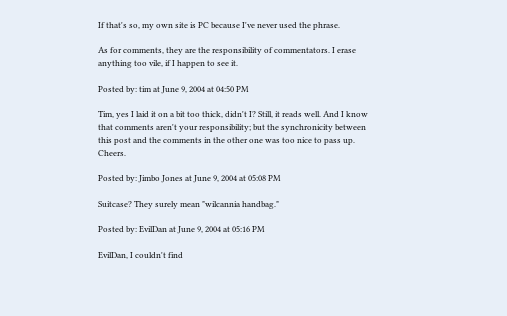If that's so, my own site is PC because I've never used the phrase.

As for comments, they are the responsibility of commentators. I erase anything too vile, if I happen to see it.

Posted by: tim at June 9, 2004 at 04:50 PM

Tim, yes I laid it on a bit too thick, didn't I? Still, it reads well. And I know that comments aren't your responsibility; but the synchronicity between this post and the comments in the other one was too nice to pass up. Cheers.

Posted by: Jimbo Jones at June 9, 2004 at 05:08 PM

Suitcase? They surely mean "wilcannia handbag."

Posted by: EvilDan at June 9, 2004 at 05:16 PM

EvilDan, I couldn't find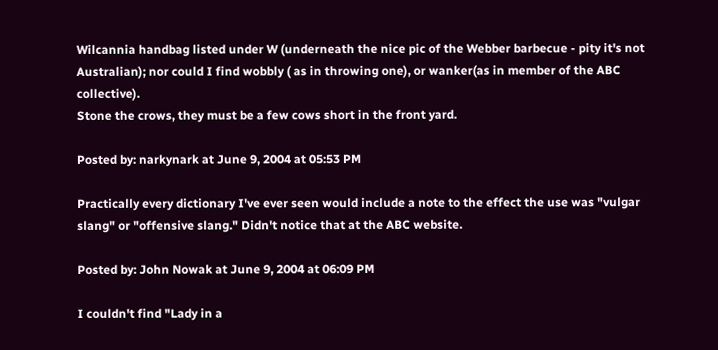Wilcannia handbag listed under W (underneath the nice pic of the Webber barbecue - pity it's not Australian); nor could I find wobbly ( as in throwing one), or wanker(as in member of the ABC collective).
Stone the crows, they must be a few cows short in the front yard.

Posted by: narkynark at June 9, 2004 at 05:53 PM

Practically every dictionary I've ever seen would include a note to the effect the use was "vulgar slang" or "offensive slang." Didn't notice that at the ABC website.

Posted by: John Nowak at June 9, 2004 at 06:09 PM

I couldn't find "Lady in a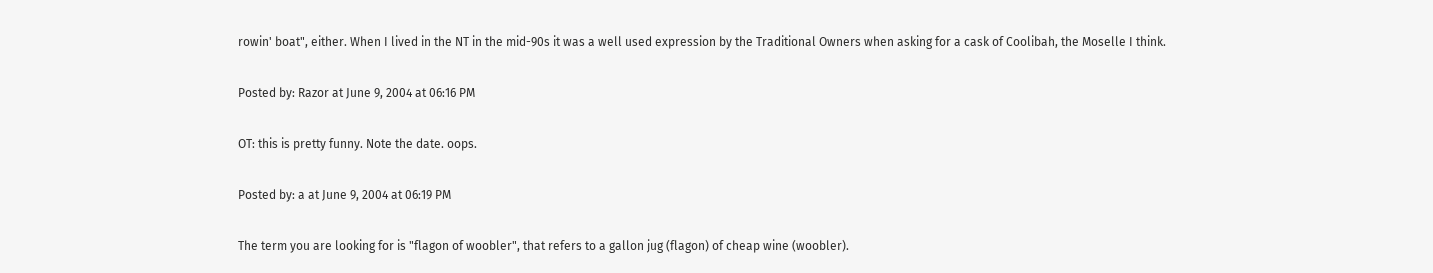rowin' boat", either. When I lived in the NT in the mid-90s it was a well used expression by the Traditional Owners when asking for a cask of Coolibah, the Moselle I think.

Posted by: Razor at June 9, 2004 at 06:16 PM

OT: this is pretty funny. Note the date. oops.

Posted by: a at June 9, 2004 at 06:19 PM

The term you are looking for is "flagon of woobler", that refers to a gallon jug (flagon) of cheap wine (woobler).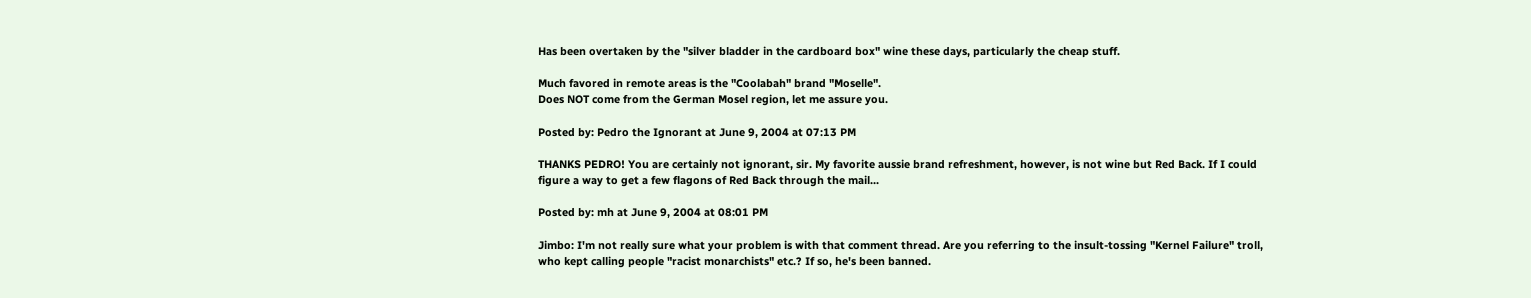Has been overtaken by the "silver bladder in the cardboard box" wine these days, particularly the cheap stuff.

Much favored in remote areas is the "Coolabah" brand "Moselle".
Does NOT come from the German Mosel region, let me assure you.

Posted by: Pedro the Ignorant at June 9, 2004 at 07:13 PM

THANKS PEDRO! You are certainly not ignorant, sir. My favorite aussie brand refreshment, however, is not wine but Red Back. If I could figure a way to get a few flagons of Red Back through the mail...

Posted by: mh at June 9, 2004 at 08:01 PM

Jimbo: I'm not really sure what your problem is with that comment thread. Are you referring to the insult-tossing "Kernel Failure" troll, who kept calling people "racist monarchists" etc.? If so, he's been banned.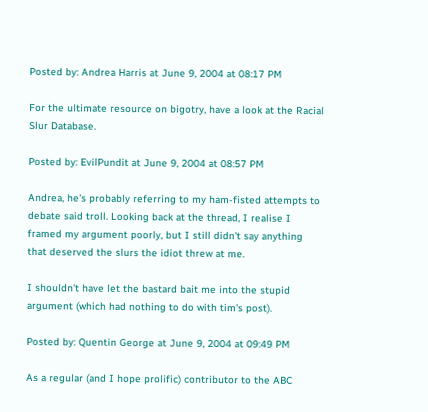Posted by: Andrea Harris at June 9, 2004 at 08:17 PM

For the ultimate resource on bigotry, have a look at the Racial Slur Database.

Posted by: EvilPundit at June 9, 2004 at 08:57 PM

Andrea, he's probably referring to my ham-fisted attempts to debate said troll. Looking back at the thread, I realise I framed my argument poorly, but I still didn't say anything that deserved the slurs the idiot threw at me.

I shouldn't have let the bastard bait me into the stupid argument (which had nothing to do with tim's post).

Posted by: Quentin George at June 9, 2004 at 09:49 PM

As a regular (and I hope prolific) contributor to the ABC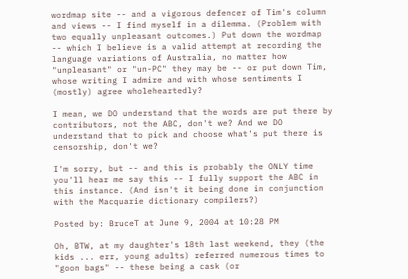wordmap site -- and a vigorous defencer of Tim's column and views -- I find myself in a dilemma. (Problem with two equally unpleasant outcomes.) Put down the wordmap -- which I believe is a valid attempt at recording the language variations of Australia, no matter how "unpleasant" or "un-PC" they may be -- or put down Tim, whose writing I admire and with whose sentiments I (mostly) agree wholeheartedly?

I mean, we DO understand that the words are put there by contributors, not the ABC, don't we? And we DO understand that to pick and choose what's put there is censorship, don't we?

I'm sorry, but -- and this is probably the ONLY time you'll hear me say this -- I fully support the ABC in this instance. (And isn't it being done in conjunction with the Macquarie dictionary compilers?)

Posted by: BruceT at June 9, 2004 at 10:28 PM

Oh, BTW, at my daughter's 18th last weekend, they (the kids ... err, young adults) referred numerous times to "goon bags" -- these being a cask (or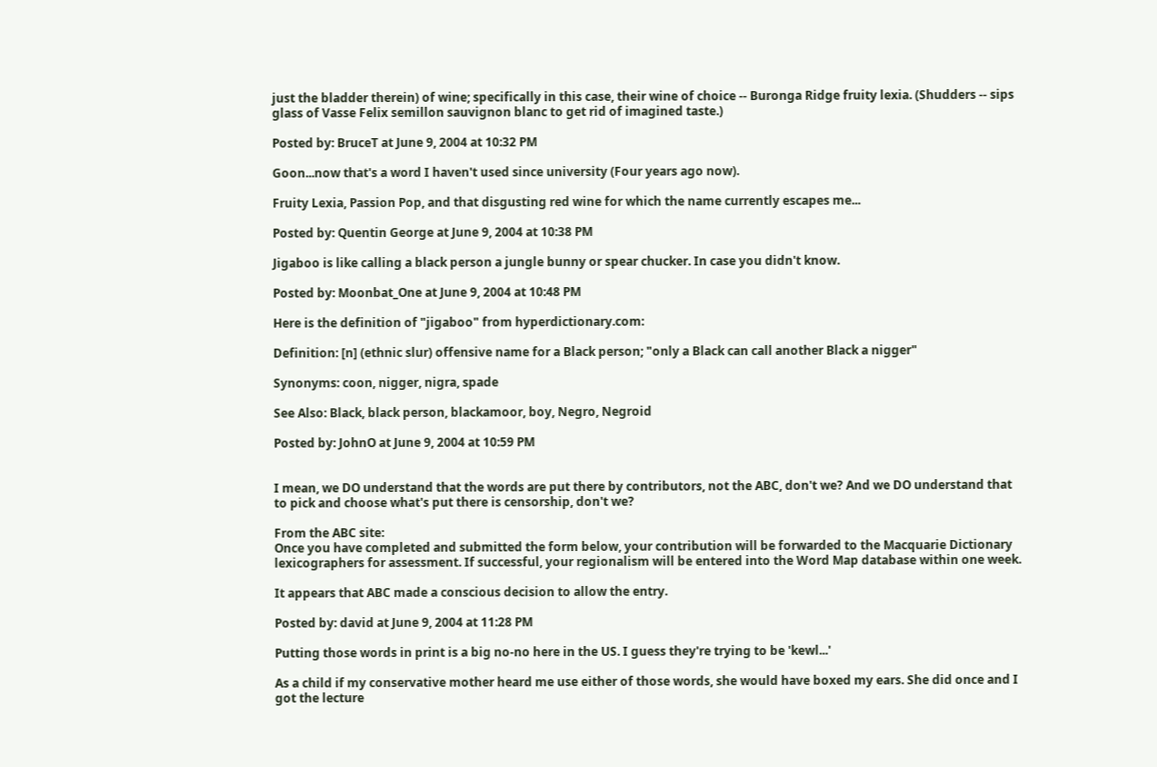just the bladder therein) of wine; specifically in this case, their wine of choice -- Buronga Ridge fruity lexia. (Shudders -- sips glass of Vasse Felix semillon sauvignon blanc to get rid of imagined taste.)

Posted by: BruceT at June 9, 2004 at 10:32 PM

Goon...now that's a word I haven't used since university (Four years ago now).

Fruity Lexia, Passion Pop, and that disgusting red wine for which the name currently escapes me...

Posted by: Quentin George at June 9, 2004 at 10:38 PM

Jigaboo is like calling a black person a jungle bunny or spear chucker. In case you didn't know.

Posted by: Moonbat_One at June 9, 2004 at 10:48 PM

Here is the definition of "jigaboo" from hyperdictionary.com:

Definition: [n] (ethnic slur) offensive name for a Black person; "only a Black can call another Black a nigger"

Synonyms: coon, nigger, nigra, spade

See Also: Black, black person, blackamoor, boy, Negro, Negroid

Posted by: JohnO at June 9, 2004 at 10:59 PM


I mean, we DO understand that the words are put there by contributors, not the ABC, don't we? And we DO understand that to pick and choose what's put there is censorship, don't we?

From the ABC site:
Once you have completed and submitted the form below, your contribution will be forwarded to the Macquarie Dictionary lexicographers for assessment. If successful, your regionalism will be entered into the Word Map database within one week.

It appears that ABC made a conscious decision to allow the entry.

Posted by: david at June 9, 2004 at 11:28 PM

Putting those words in print is a big no-no here in the US. I guess they're trying to be 'kewl...'

As a child if my conservative mother heard me use either of those words, she would have boxed my ears. She did once and I got the lecture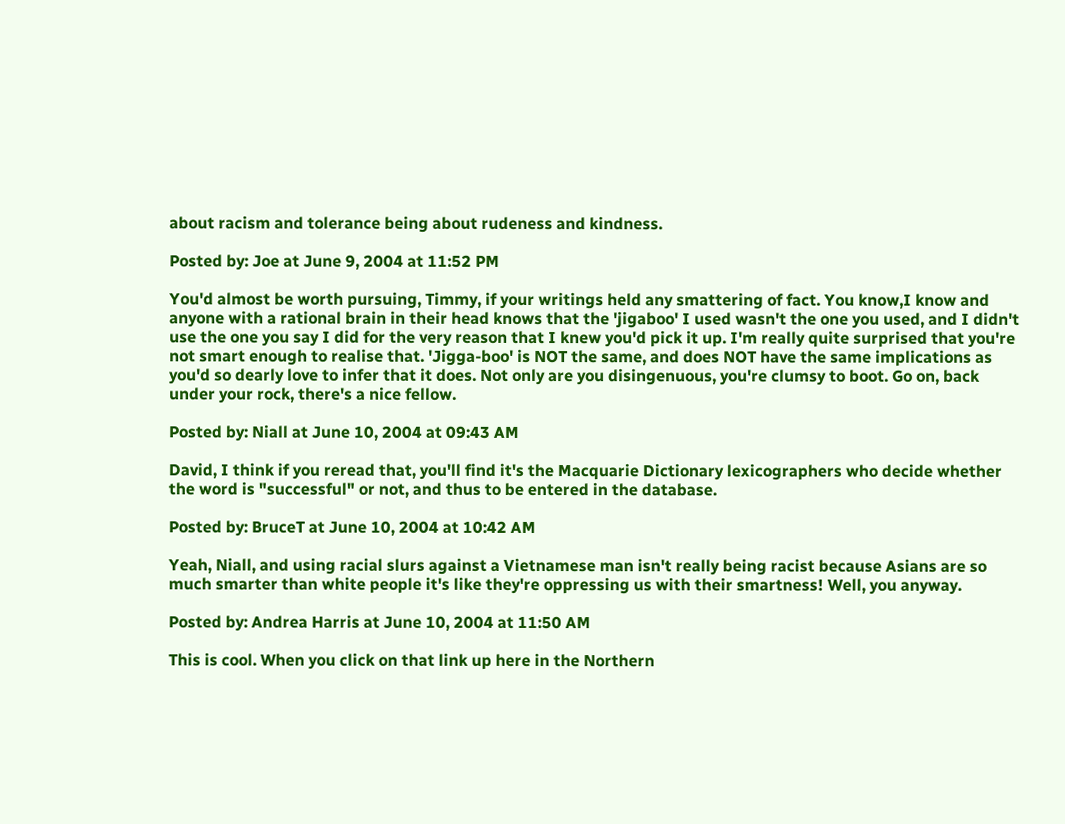about racism and tolerance being about rudeness and kindness.

Posted by: Joe at June 9, 2004 at 11:52 PM

You'd almost be worth pursuing, Timmy, if your writings held any smattering of fact. You know,I know and anyone with a rational brain in their head knows that the 'jigaboo' I used wasn't the one you used, and I didn't use the one you say I did for the very reason that I knew you'd pick it up. I'm really quite surprised that you're not smart enough to realise that. 'Jigga-boo' is NOT the same, and does NOT have the same implications as you'd so dearly love to infer that it does. Not only are you disingenuous, you're clumsy to boot. Go on, back under your rock, there's a nice fellow.

Posted by: Niall at June 10, 2004 at 09:43 AM

David, I think if you reread that, you'll find it's the Macquarie Dictionary lexicographers who decide whether the word is "successful" or not, and thus to be entered in the database.

Posted by: BruceT at June 10, 2004 at 10:42 AM

Yeah, Niall, and using racial slurs against a Vietnamese man isn't really being racist because Asians are so much smarter than white people it's like they're oppressing us with their smartness! Well, you anyway.

Posted by: Andrea Harris at June 10, 2004 at 11:50 AM

This is cool. When you click on that link up here in the Northern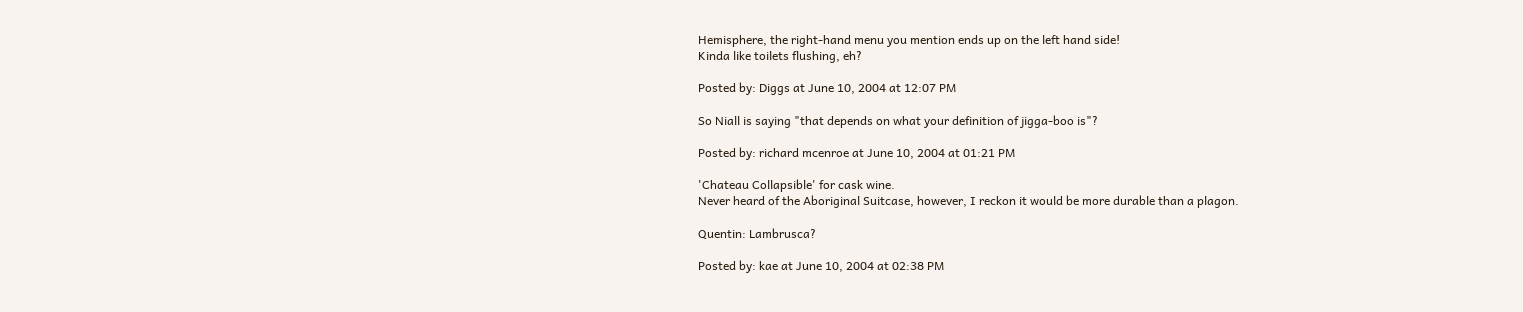Hemisphere, the right-hand menu you mention ends up on the left hand side!
Kinda like toilets flushing, eh?

Posted by: Diggs at June 10, 2004 at 12:07 PM

So Niall is saying "that depends on what your definition of jigga-boo is"?

Posted by: richard mcenroe at June 10, 2004 at 01:21 PM

'Chateau Collapsible' for cask wine.
Never heard of the Aboriginal Suitcase, however, I reckon it would be more durable than a plagon.

Quentin: Lambrusca?

Posted by: kae at June 10, 2004 at 02:38 PM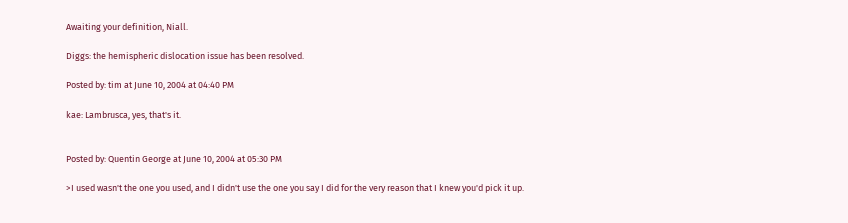Awaiting your definition, Niall.

Diggs: the hemispheric dislocation issue has been resolved.

Posted by: tim at June 10, 2004 at 04:40 PM

kae: Lambrusca, yes, that's it.


Posted by: Quentin George at June 10, 2004 at 05:30 PM

>I used wasn't the one you used, and I didn't use the one you say I did for the very reason that I knew you'd pick it up.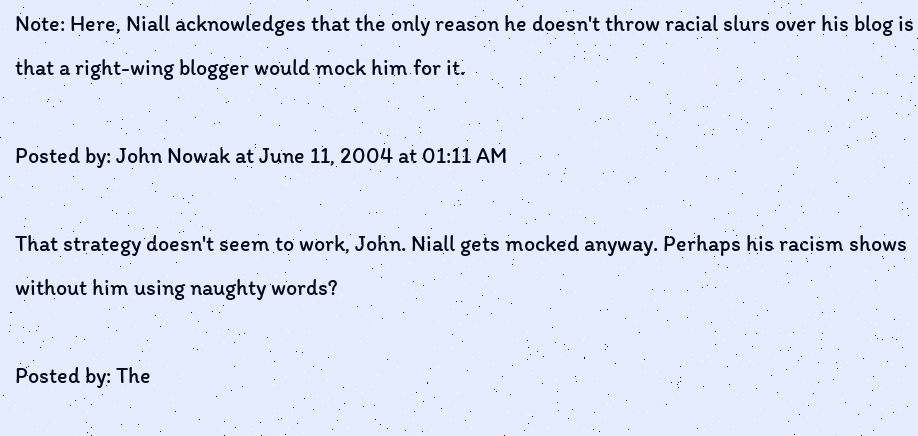Note: Here, Niall acknowledges that the only reason he doesn't throw racial slurs over his blog is that a right-wing blogger would mock him for it.

Posted by: John Nowak at June 11, 2004 at 01:11 AM

That strategy doesn't seem to work, John. Niall gets mocked anyway. Perhaps his racism shows without him using naughty words?

Posted by: The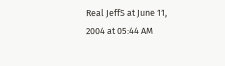Real JeffS at June 11, 2004 at 05:44 AM